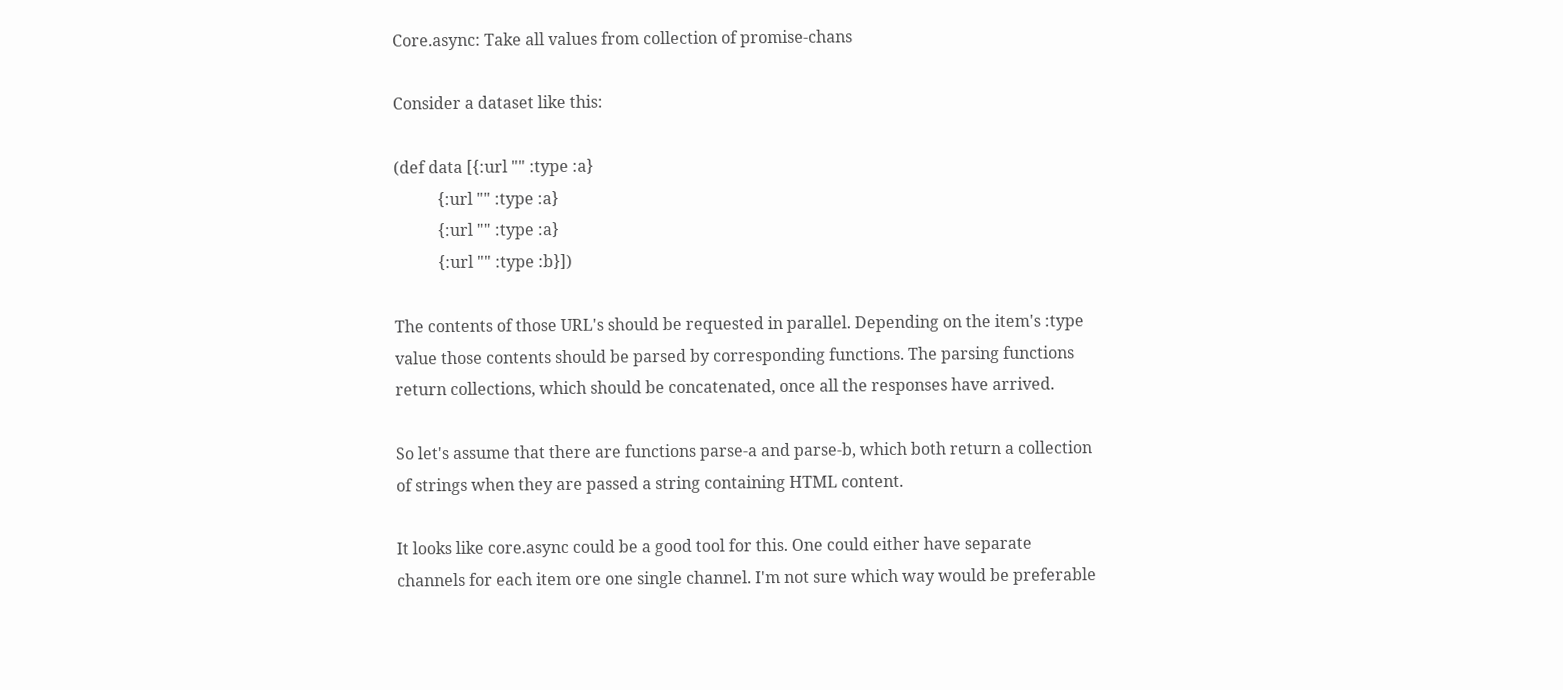Core.async: Take all values from collection of promise-chans

Consider a dataset like this:

(def data [{:url "" :type :a}
           {:url "" :type :a}
           {:url "" :type :a}
           {:url "" :type :b}])

The contents of those URL's should be requested in parallel. Depending on the item's :type value those contents should be parsed by corresponding functions. The parsing functions return collections, which should be concatenated, once all the responses have arrived.

So let's assume that there are functions parse-a and parse-b, which both return a collection of strings when they are passed a string containing HTML content.

It looks like core.async could be a good tool for this. One could either have separate channels for each item ore one single channel. I'm not sure which way would be preferable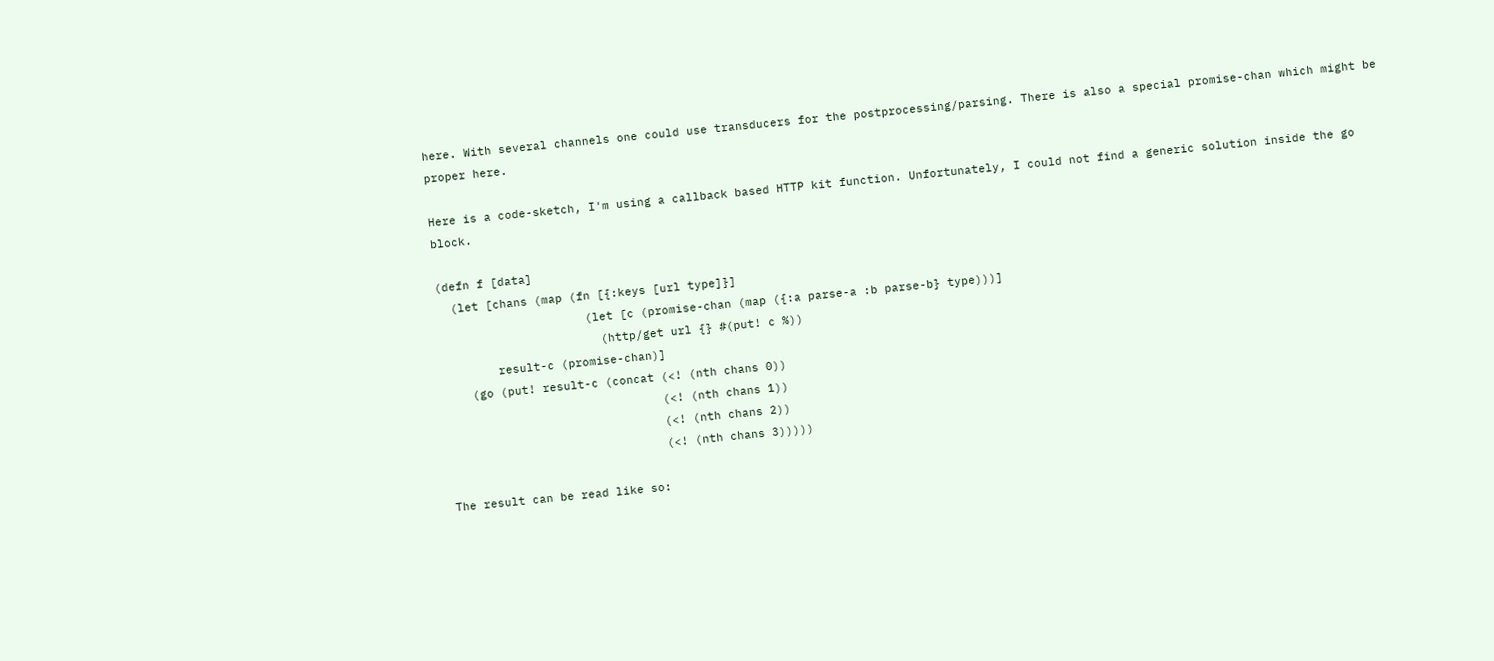here. With several channels one could use transducers for the postprocessing/parsing. There is also a special promise-chan which might be proper here.

Here is a code-sketch, I'm using a callback based HTTP kit function. Unfortunately, I could not find a generic solution inside the go block.

(defn f [data]
  (let [chans (map (fn [{:keys [url type]}]
                     (let [c (promise-chan (map ({:a parse-a :b parse-b} type)))]
                       (http/get url {} #(put! c %))
        result-c (promise-chan)]
    (go (put! result-c (concat (<! (nth chans 0))
                               (<! (nth chans 1))
                               (<! (nth chans 2))
                               (<! (nth chans 3)))))

The result can be read like so: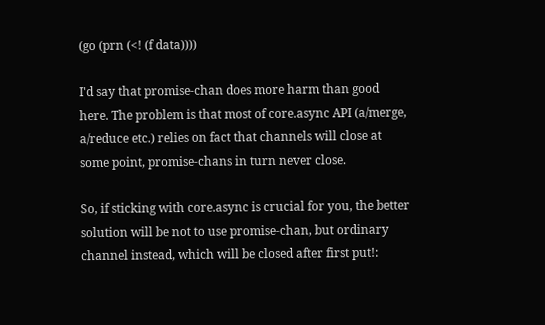(go (prn (<! (f data))))

I'd say that promise-chan does more harm than good here. The problem is that most of core.async API (a/merge, a/reduce etc.) relies on fact that channels will close at some point, promise-chans in turn never close.

So, if sticking with core.async is crucial for you, the better solution will be not to use promise-chan, but ordinary channel instead, which will be closed after first put!: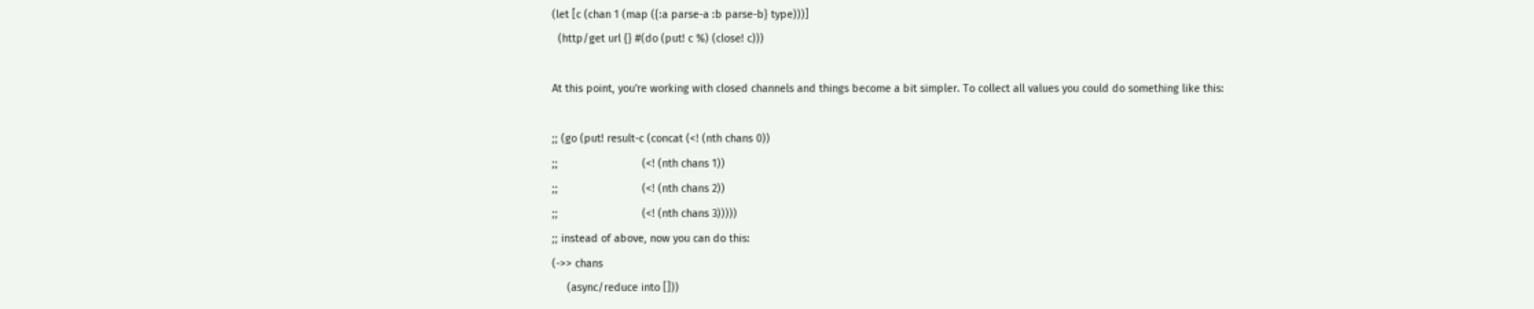(let [c (chan 1 (map ({:a parse-a :b parse-b} type)))]
  (http/get url {} #(do (put! c %) (close! c)))

At this point, you're working with closed channels and things become a bit simpler. To collect all values you could do something like this:

;; (go (put! result-c (concat (<! (nth chans 0))
;;                            (<! (nth chans 1))
;;                            (<! (nth chans 2))
;;                            (<! (nth chans 3)))))
;; instead of above, now you can do this:
(->> chans
     (async/reduce into []))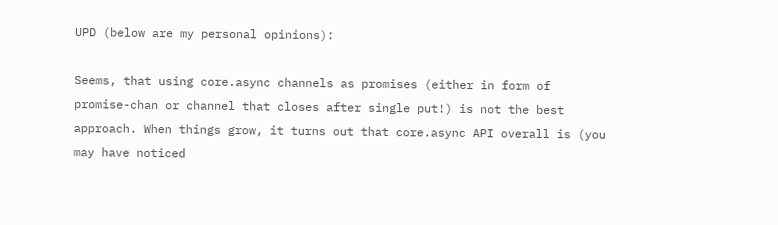UPD (below are my personal opinions):

Seems, that using core.async channels as promises (either in form of promise-chan or channel that closes after single put!) is not the best approach. When things grow, it turns out that core.async API overall is (you may have noticed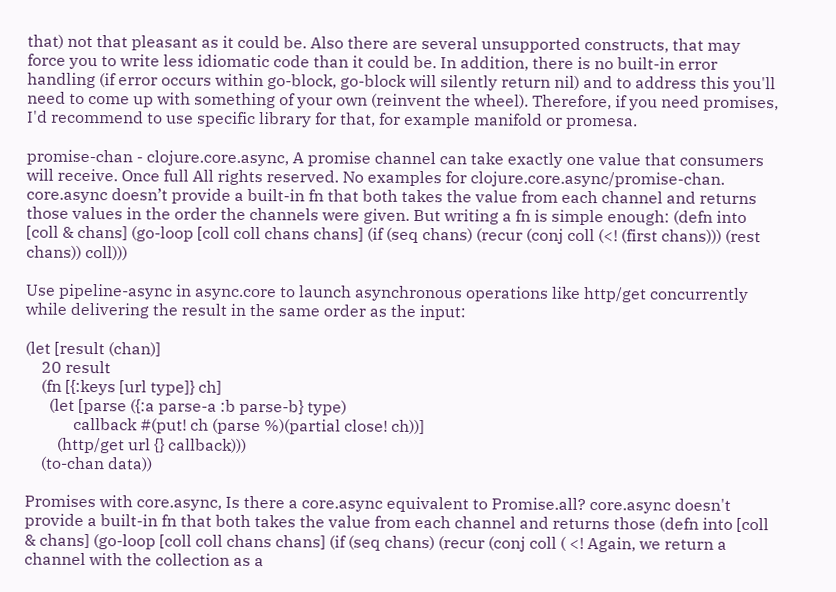that) not that pleasant as it could be. Also there are several unsupported constructs, that may force you to write less idiomatic code than it could be. In addition, there is no built-in error handling (if error occurs within go-block, go-block will silently return nil) and to address this you'll need to come up with something of your own (reinvent the wheel). Therefore, if you need promises, I'd recommend to use specific library for that, for example manifold or promesa.

promise-chan - clojure.core.async, A promise channel can take exactly one value that consumers will receive. Once full All rights reserved. No examples for clojure.core.async/promise-chan. core.async doesn’t provide a built-in fn that both takes the value from each channel and returns those values in the order the channels were given. But writing a fn is simple enough: (defn into [coll & chans] (go-loop [coll coll chans chans] (if (seq chans) (recur (conj coll (<! (first chans))) (rest chans)) coll)))

Use pipeline-async in async.core to launch asynchronous operations like http/get concurrently while delivering the result in the same order as the input:

(let [result (chan)]
    20 result
    (fn [{:keys [url type]} ch]
      (let [parse ({:a parse-a :b parse-b} type)
            callback #(put! ch (parse %)(partial close! ch))]
        (http/get url {} callback)))
    (to-chan data))

Promises with core.async, Is there a core.async equivalent to Promise.all? core.async doesn't provide a built-in fn that both takes the value from each channel and returns those (defn into [coll & chans] (go-loop [coll coll chans chans] (if (seq chans) (recur (conj coll ( <! Again, we return a channel with the collection as a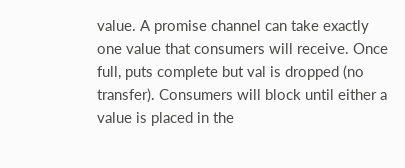value. A promise channel can take exactly one value that consumers will receive. Once full, puts complete but val is dropped (no transfer). Consumers will block until either a value is placed in the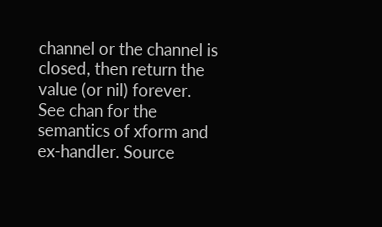channel or the channel is closed, then return the value (or nil) forever. See chan for the semantics of xform and ex-handler. Source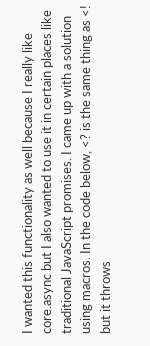I wanted this functionality as well because I really like core.async but I also wanted to use it in certain places like traditional JavaScript promises. I came up with a solution using macros. In the code below, <? is the same thing as <! but it throws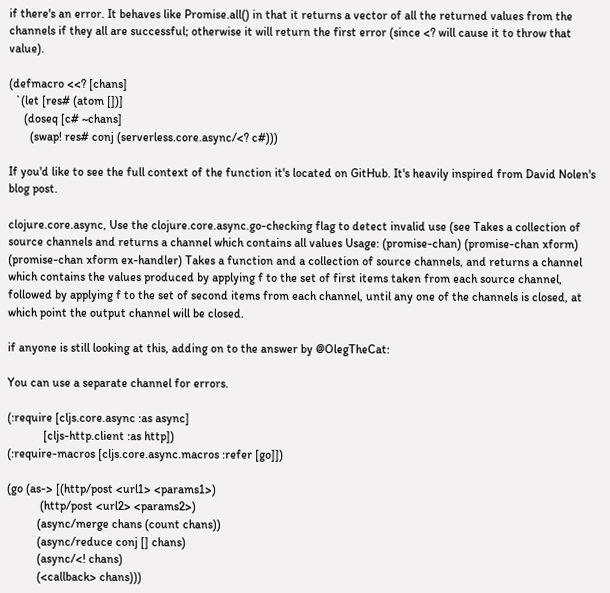if there's an error. It behaves like Promise.all() in that it returns a vector of all the returned values from the channels if they all are successful; otherwise it will return the first error (since <? will cause it to throw that value).

(defmacro <<? [chans]
  `(let [res# (atom [])]
     (doseq [c# ~chans]
       (swap! res# conj (serverless.core.async/<? c#)))

If you'd like to see the full context of the function it's located on GitHub. It's heavily inspired from David Nolen's blog post.

clojure.core.async, Use the clojure.core.async.go-checking flag to detect invalid use (see Takes a collection of source channels and returns a channel which contains all values Usage: (promise-chan) (promise-chan xform) (promise-chan xform ex-handler) Takes a function and a collection of source channels, and returns a channel which contains the values produced by applying f to the set of first items taken from each source channel, followed by applying f to the set of second items from each channel, until any one of the channels is closed, at which point the output channel will be closed.

if anyone is still looking at this, adding on to the answer by @OlegTheCat:

You can use a separate channel for errors.

(:require [cljs.core.async :as async]
            [cljs-http.client :as http])
(:require-macros [cljs.core.async.macros :refer [go]])

(go (as-> [(http/post <url1> <params1>)
           (http/post <url2> <params2>)
          (async/merge chans (count chans))
          (async/reduce conj [] chans)
          (async/<! chans)
          (<callback> chans)))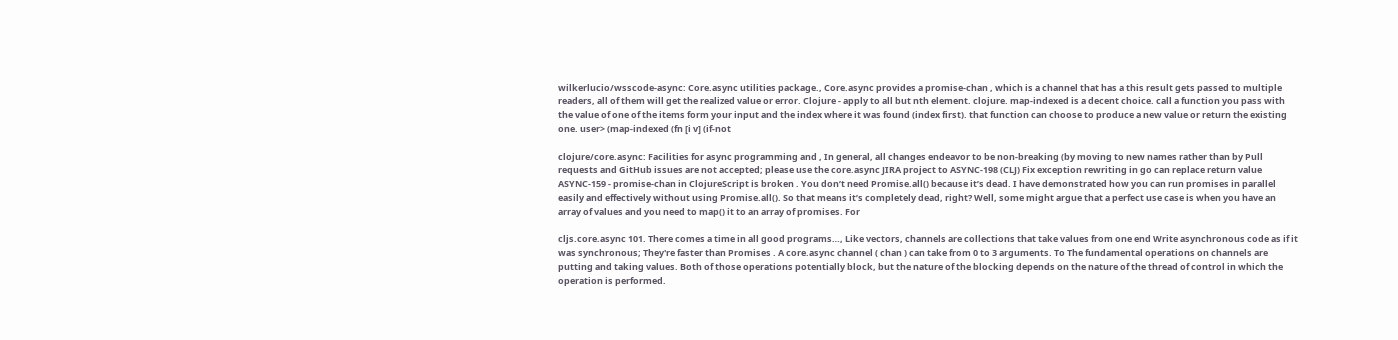wilkerlucio/wsscode-async: Core.async utilities package., Core.async provides a promise-chan , which is a channel that has a this result gets passed to multiple readers, all of them will get the realized value or error. Clojure - apply to all but nth element. clojure. map-indexed is a decent choice. call a function you pass with the value of one of the items form your input and the index where it was found (index first). that function can choose to produce a new value or return the existing one. user> (map-indexed (fn [i v] (if-not

clojure/core.async: Facilities for async programming and , In general, all changes endeavor to be non-breaking (by moving to new names rather than by Pull requests and GitHub issues are not accepted; please use the core.async JIRA project to ASYNC-198 (CLJ) Fix exception rewriting in go can replace return value ASYNC-159 - promise-chan in ClojureScript is broken . You don’t need Promise.all() because it’s dead. I have demonstrated how you can run promises in parallel easily and effectively without using Promise.all(). So that means it’s completely dead, right? Well, some might argue that a perfect use case is when you have an array of values and you need to map() it to an array of promises. For

cljs.core.async 101. There comes a time in all good programs…, Like vectors, channels are collections that take values from one end Write asynchronous code as if it was synchronous; They're faster than Promises . A core.async channel ( chan ) can take from 0 to 3 arguments. To The fundamental operations on channels are putting and taking values. Both of those operations potentially block, but the nature of the blocking depends on the nature of the thread of control in which the operation is performed.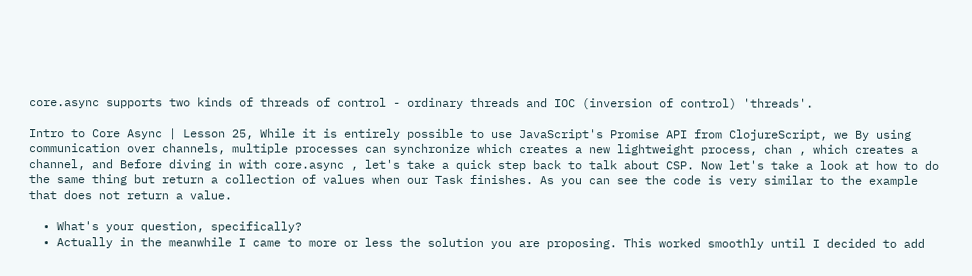core.async supports two kinds of threads of control - ordinary threads and IOC (inversion of control) 'threads'.

Intro to Core Async | Lesson 25, While it is entirely possible to use JavaScript's Promise API from ClojureScript, we By using communication over channels, multiple processes can synchronize which creates a new lightweight process, chan , which creates a channel, and Before diving in with core.async , let's take a quick step back to talk about CSP. Now let's take a look at how to do the same thing but return a collection of values when our Task finishes. As you can see the code is very similar to the example that does not return a value.

  • What's your question, specifically?
  • Actually in the meanwhile I came to more or less the solution you are proposing. This worked smoothly until I decided to add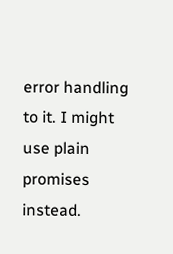error handling to it. I might use plain promises instead.